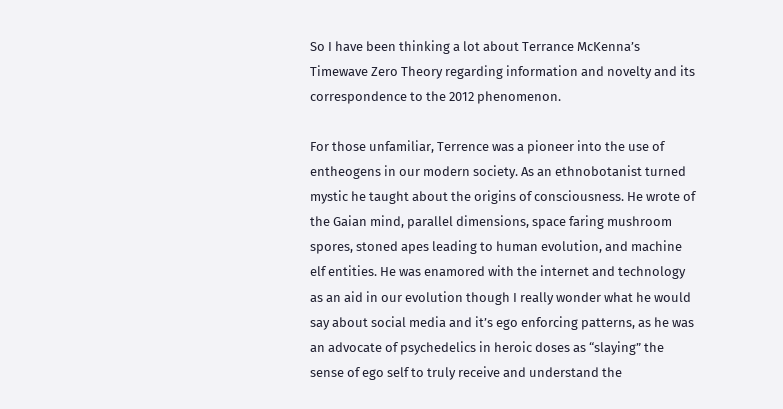So I have been thinking a lot about Terrance McKenna’s Timewave Zero Theory regarding information and novelty and its correspondence to the 2012 phenomenon.

For those unfamiliar, Terrence was a pioneer into the use of entheogens in our modern society. As an ethnobotanist turned mystic he taught about the origins of consciousness. He wrote of the Gaian mind, parallel dimensions, space faring mushroom spores, stoned apes leading to human evolution, and machine elf entities. He was enamored with the internet and technology as an aid in our evolution though I really wonder what he would say about social media and it’s ego enforcing patterns, as he was an advocate of psychedelics in heroic doses as “slaying” the sense of ego self to truly receive and understand the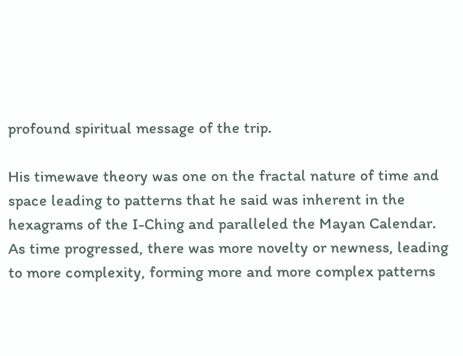profound spiritual message of the trip.

His timewave theory was one on the fractal nature of time and space leading to patterns that he said was inherent in the hexagrams of the I-Ching and paralleled the Mayan Calendar. As time progressed, there was more novelty or newness, leading to more complexity, forming more and more complex patterns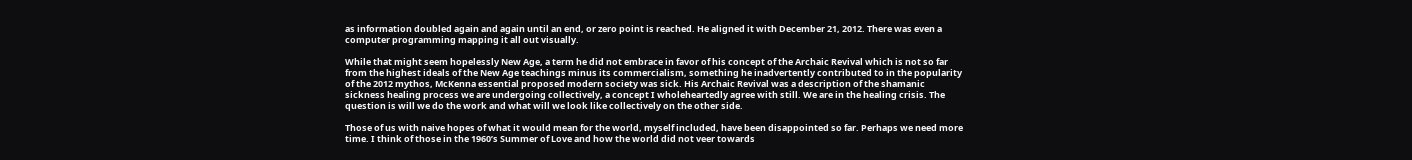as information doubled again and again until an end, or zero point is reached. He aligned it with December 21, 2012. There was even a computer programming mapping it all out visually.

While that might seem hopelessly New Age, a term he did not embrace in favor of his concept of the Archaic Revival which is not so far from the highest ideals of the New Age teachings minus its commercialism, something he inadvertently contributed to in the popularity of the 2012 mythos, McKenna essential proposed modern society was sick. His Archaic Revival was a description of the shamanic sickness healing process we are undergoing collectively, a concept I wholeheartedly agree with still. We are in the healing crisis. The question is will we do the work and what will we look like collectively on the other side.

Those of us with naive hopes of what it would mean for the world, myself included, have been disappointed so far. Perhaps we need more time. I think of those in the 1960’s Summer of Love and how the world did not veer towards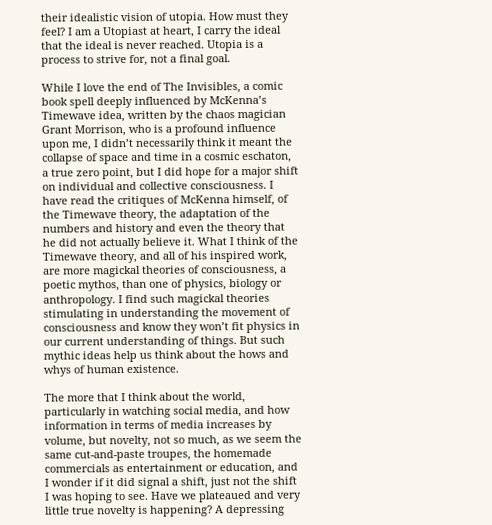their idealistic vision of utopia. How must they feel? I am a Utopiast at heart, I carry the ideal that the ideal is never reached. Utopia is a process to strive for, not a final goal.

While I love the end of The Invisibles, a comic book spell deeply influenced by McKenna’s Timewave idea, written by the chaos magician Grant Morrison, who is a profound influence upon me, I didn’t necessarily think it meant the collapse of space and time in a cosmic eschaton, a true zero point, but I did hope for a major shift on individual and collective consciousness. I have read the critiques of McKenna himself, of the Timewave theory, the adaptation of the numbers and history and even the theory that he did not actually believe it. What I think of the Timewave theory, and all of his inspired work, are more magickal theories of consciousness, a poetic mythos, than one of physics, biology or anthropology. I find such magickal theories stimulating in understanding the movement of consciousness and know they won’t fit physics in our current understanding of things. But such mythic ideas help us think about the hows and whys of human existence.

The more that I think about the world, particularly in watching social media, and how information in terms of media increases by volume, but novelty, not so much, as we seem the same cut-and-paste troupes, the homemade commercials as entertainment or education, and I wonder if it did signal a shift, just not the shift I was hoping to see. Have we plateaued and very little true novelty is happening? A depressing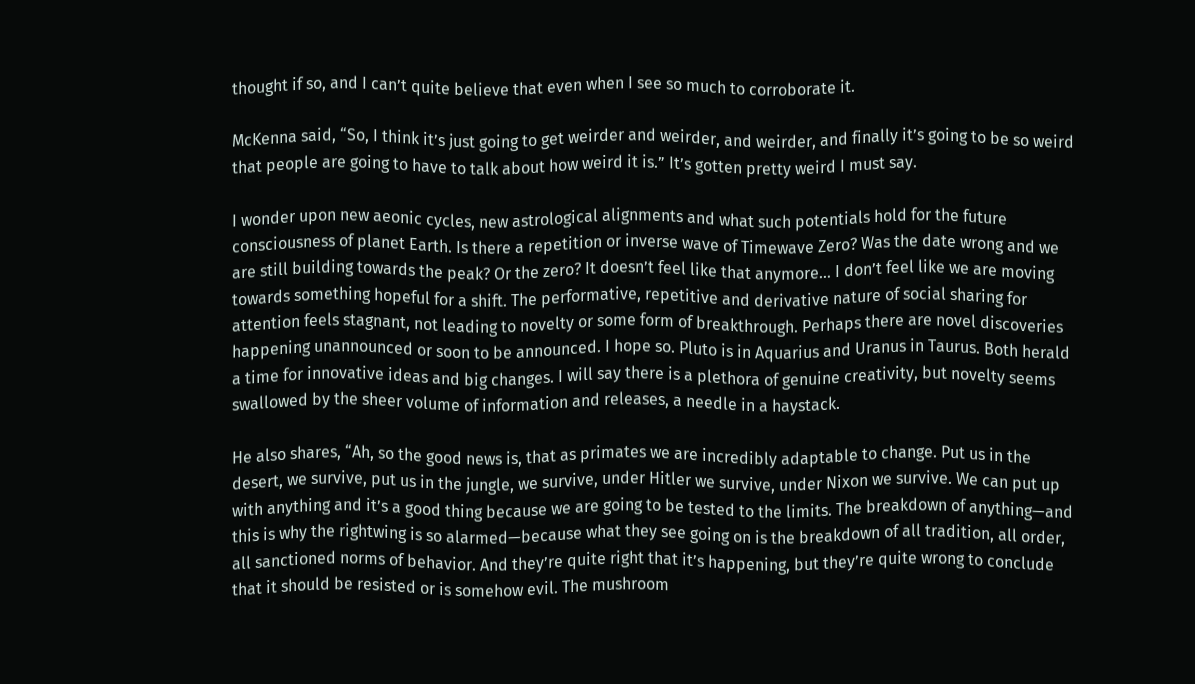thought if so, and I can’t quite believe that even when I see so much to corroborate it.

McKenna said, “So, I think it’s just going to get weirder and weirder, and weirder, and finally it’s going to be so weird that people are going to have to talk about how weird it is.” It’s gotten pretty weird I must say.

I wonder upon new aeonic cycles, new astrological alignments and what such potentials hold for the future consciousness of planet Earth. Is there a repetition or inverse wave of Timewave Zero? Was the date wrong and we are still building towards the peak? Or the zero? It doesn’t feel like that anymore… I don’t feel like we are moving towards something hopeful for a shift. The performative, repetitive and derivative nature of social sharing for attention feels stagnant, not leading to novelty or some form of breakthrough. Perhaps there are novel discoveries happening unannounced or soon to be announced. I hope so. Pluto is in Aquarius and Uranus in Taurus. Both herald a time for innovative ideas and big changes. I will say there is a plethora of genuine creativity, but novelty seems swallowed by the sheer volume of information and releases, a needle in a haystack.

He also shares, “Ah, so the good news is, that as primates we are incredibly adaptable to change. Put us in the desert, we survive, put us in the jungle, we survive, under Hitler we survive, under Nixon we survive. We can put up with anything and it’s a good thing because we are going to be tested to the limits. The breakdown of anything—and this is why the rightwing is so alarmed—because what they see going on is the breakdown of all tradition, all order, all sanctioned norms of behavior. And they’re quite right that it’s happening, but they’re quite wrong to conclude that it should be resisted or is somehow evil. The mushroom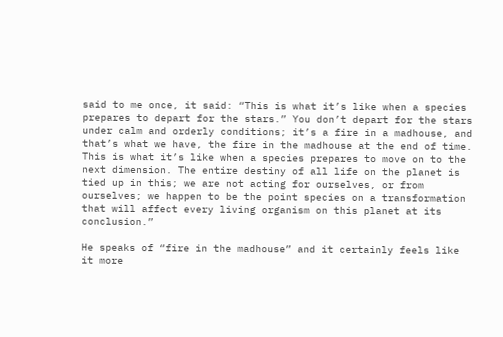said to me once, it said: “This is what it’s like when a species prepares to depart for the stars.” You don’t depart for the stars under calm and orderly conditions; it’s a fire in a madhouse, and that’s what we have, the fire in the madhouse at the end of time. This is what it’s like when a species prepares to move on to the next dimension. The entire destiny of all life on the planet is tied up in this; we are not acting for ourselves, or from ourselves; we happen to be the point species on a transformation that will affect every living organism on this planet at its conclusion.”

He speaks of “fire in the madhouse” and it certainly feels like it more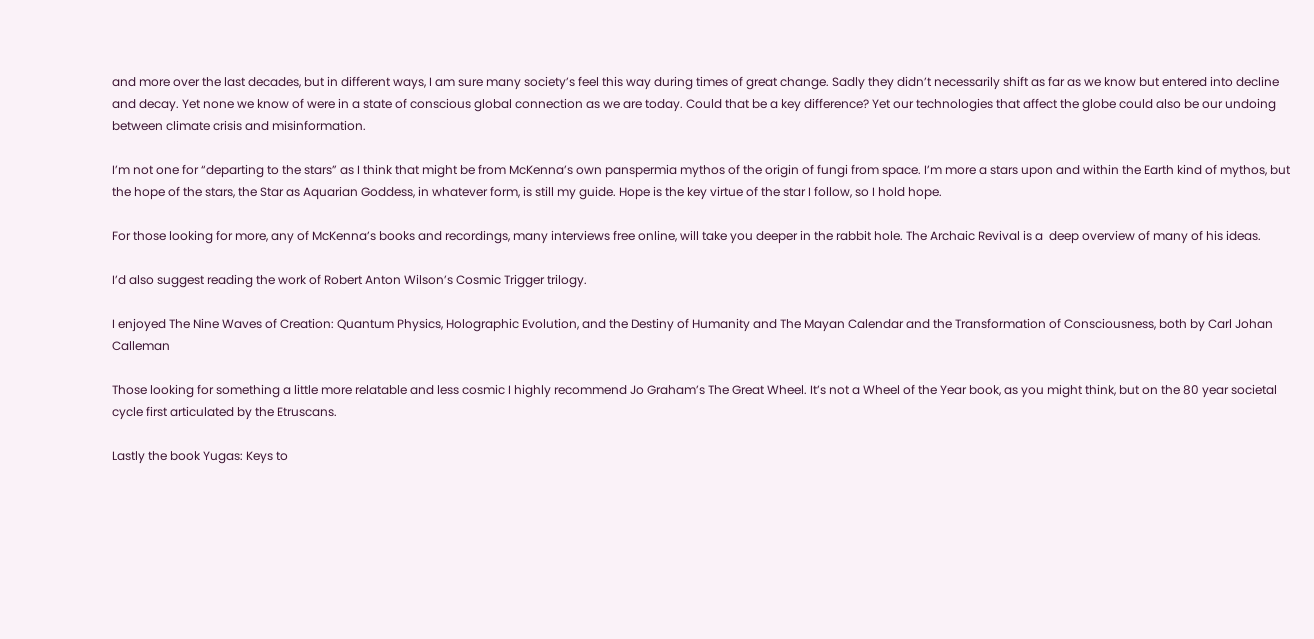and more over the last decades, but in different ways, I am sure many society’s feel this way during times of great change. Sadly they didn’t necessarily shift as far as we know but entered into decline and decay. Yet none we know of were in a state of conscious global connection as we are today. Could that be a key difference? Yet our technologies that affect the globe could also be our undoing between climate crisis and misinformation.

I’m not one for “departing to the stars” as I think that might be from McKenna’s own panspermia mythos of the origin of fungi from space. I’m more a stars upon and within the Earth kind of mythos, but the hope of the stars, the Star as Aquarian Goddess, in whatever form, is still my guide. Hope is the key virtue of the star I follow, so I hold hope.

For those looking for more, any of McKenna’s books and recordings, many interviews free online, will take you deeper in the rabbit hole. The Archaic Revival is a  deep overview of many of his ideas.

I’d also suggest reading the work of Robert Anton Wilson’s Cosmic Trigger trilogy.

I enjoyed The Nine Waves of Creation: Quantum Physics, Holographic Evolution, and the Destiny of Humanity and The Mayan Calendar and the Transformation of Consciousness, both by Carl Johan Calleman

Those looking for something a little more relatable and less cosmic I highly recommend Jo Graham’s The Great Wheel. It’s not a Wheel of the Year book, as you might think, but on the 80 year societal cycle first articulated by the Etruscans.

Lastly the book Yugas: Keys to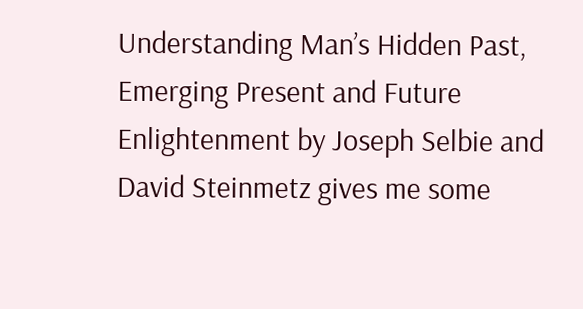Understanding Man’s Hidden Past, Emerging Present and Future Enlightenment by Joseph Selbie and David Steinmetz gives me some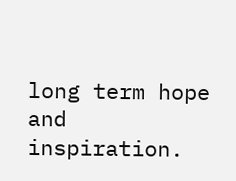long term hope and inspiration.